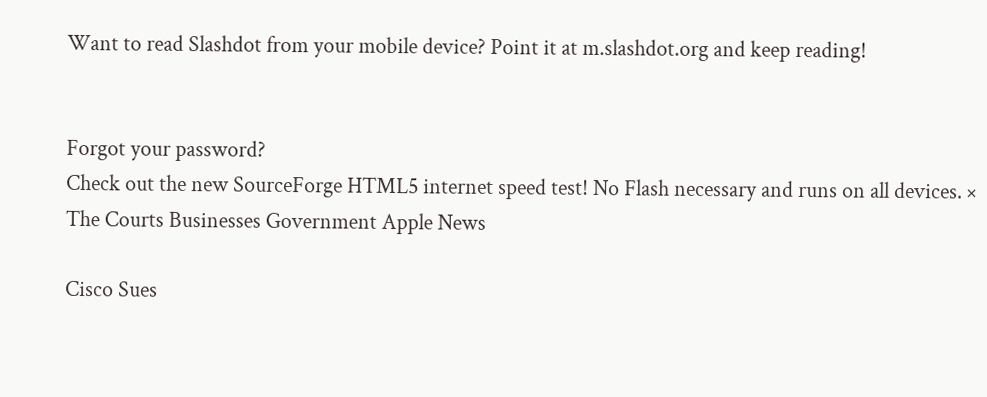Want to read Slashdot from your mobile device? Point it at m.slashdot.org and keep reading!


Forgot your password?
Check out the new SourceForge HTML5 internet speed test! No Flash necessary and runs on all devices. ×
The Courts Businesses Government Apple News

Cisco Sues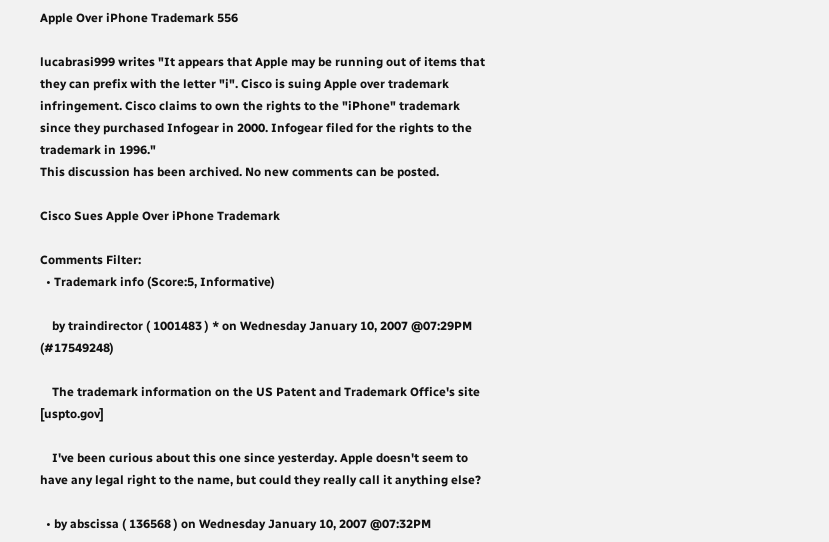Apple Over iPhone Trademark 556

lucabrasi999 writes "It appears that Apple may be running out of items that they can prefix with the letter "i". Cisco is suing Apple over trademark infringement. Cisco claims to own the rights to the "iPhone" trademark since they purchased Infogear in 2000. Infogear filed for the rights to the trademark in 1996."
This discussion has been archived. No new comments can be posted.

Cisco Sues Apple Over iPhone Trademark

Comments Filter:
  • Trademark info (Score:5, Informative)

    by traindirector ( 1001483 ) * on Wednesday January 10, 2007 @07:29PM (#17549248)

    The trademark information on the US Patent and Trademark Office's site [uspto.gov]

    I've been curious about this one since yesterday. Apple doesn't seem to have any legal right to the name, but could they really call it anything else?

  • by abscissa ( 136568 ) on Wednesday January 10, 2007 @07:32PM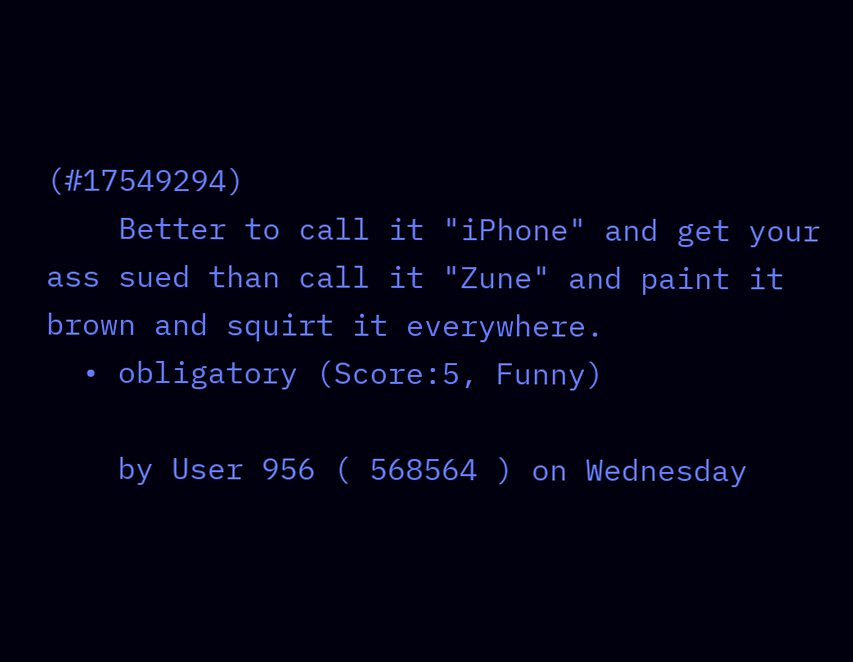(#17549294)
    Better to call it "iPhone" and get your ass sued than call it "Zune" and paint it brown and squirt it everywhere.
  • obligatory (Score:5, Funny)

    by User 956 ( 568564 ) on Wednesday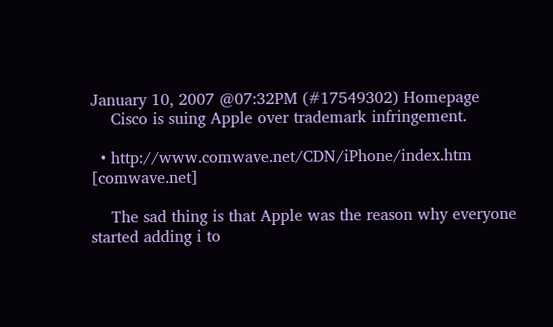January 10, 2007 @07:32PM (#17549302) Homepage
    Cisco is suing Apple over trademark infringement.

  • http://www.comwave.net/CDN/iPhone/index.htm [comwave.net]

    The sad thing is that Apple was the reason why everyone started adding i to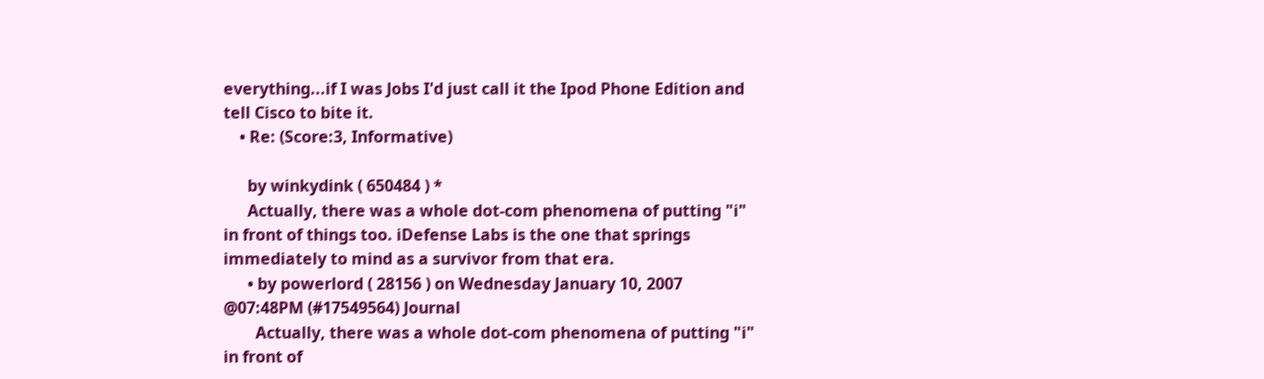everything...if I was Jobs I'd just call it the Ipod Phone Edition and tell Cisco to bite it.
    • Re: (Score:3, Informative)

      by winkydink ( 650484 ) *
      Actually, there was a whole dot-com phenomena of putting "i" in front of things too. iDefense Labs is the one that springs immediately to mind as a survivor from that era.
      • by powerlord ( 28156 ) on Wednesday January 10, 2007 @07:48PM (#17549564) Journal
        Actually, there was a whole dot-com phenomena of putting "i" in front of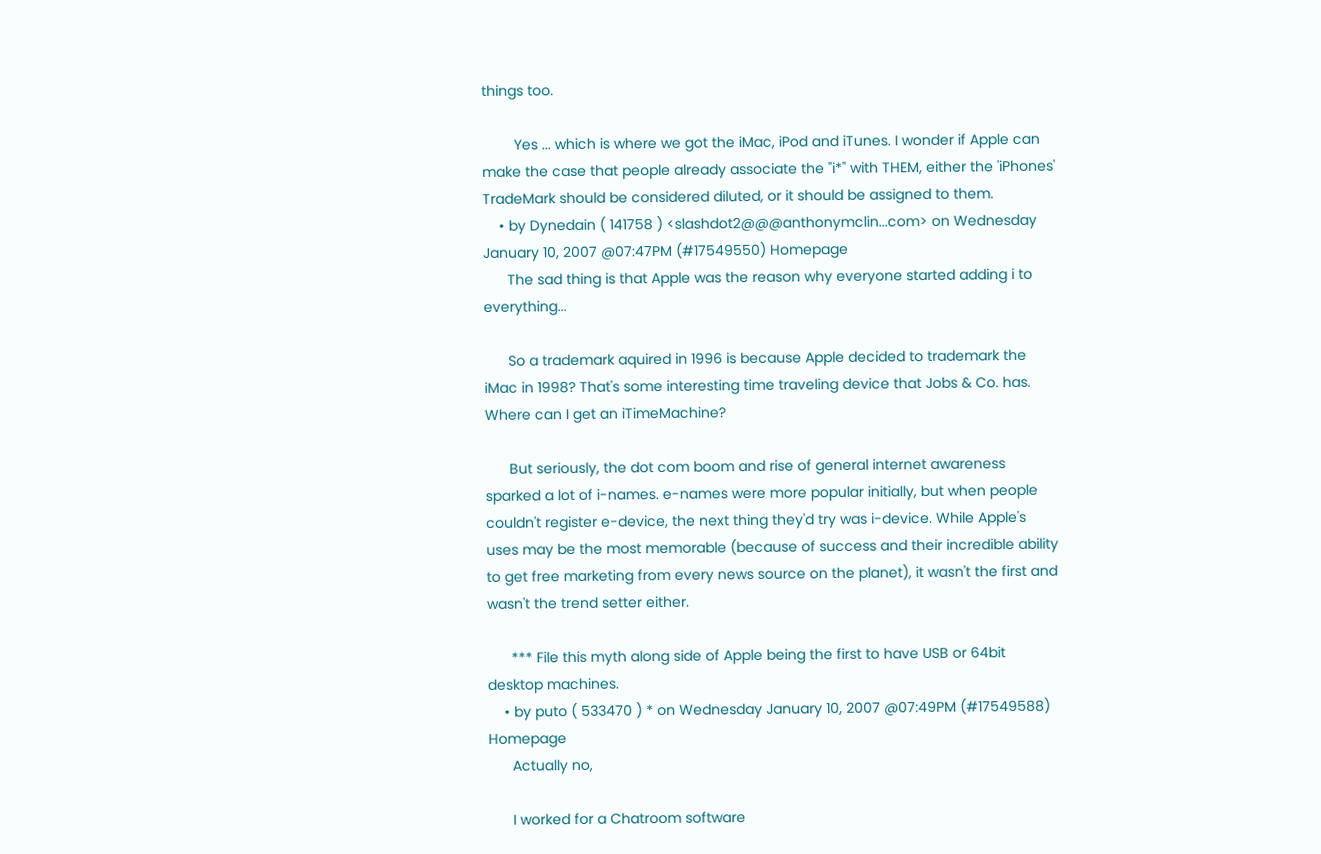things too.

        Yes ... which is where we got the iMac, iPod and iTunes. I wonder if Apple can make the case that people already associate the "i*" with THEM, either the 'iPhones' TradeMark should be considered diluted, or it should be assigned to them.
    • by Dynedain ( 141758 ) <slashdot2@@@anthonymclin...com> on Wednesday January 10, 2007 @07:47PM (#17549550) Homepage
      The sad thing is that Apple was the reason why everyone started adding i to everything...

      So a trademark aquired in 1996 is because Apple decided to trademark the iMac in 1998? That's some interesting time traveling device that Jobs & Co. has. Where can I get an iTimeMachine?

      But seriously, the dot com boom and rise of general internet awareness sparked a lot of i-names. e-names were more popular initially, but when people couldn't register e-device, the next thing they'd try was i-device. While Apple's uses may be the most memorable (because of success and their incredible ability to get free marketing from every news source on the planet), it wasn't the first and wasn't the trend setter either.

      *** File this myth along side of Apple being the first to have USB or 64bit desktop machines.
    • by puto ( 533470 ) * on Wednesday January 10, 2007 @07:49PM (#17549588) Homepage
      Actually no,

      I worked for a Chatroom software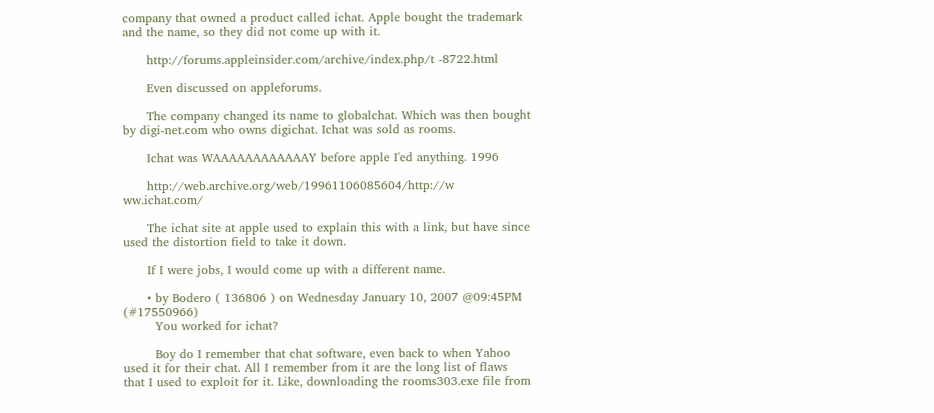company that owned a product called ichat. Apple bought the trademark and the name, so they did not come up with it.

      http://forums.appleinsider.com/archive/index.php/t -8722.html

      Even discussed on appleforums.

      The company changed its name to globalchat. Which was then bought by digi-net.com who owns digichat. Ichat was sold as rooms.

      Ichat was WAAAAAAAAAAAAY before apple I'ed anything. 1996

      http://web.archive.org/web/19961106085604/http://w ww.ichat.com/

      The ichat site at apple used to explain this with a link, but have since used the distortion field to take it down.

      If I were jobs, I would come up with a different name.

      • by Bodero ( 136806 ) on Wednesday January 10, 2007 @09:45PM (#17550966)
        You worked for ichat?

        Boy do I remember that chat software, even back to when Yahoo used it for their chat. All I remember from it are the long list of flaws that I used to exploit for it. Like, downloading the rooms303.exe file from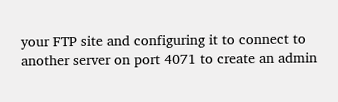your FTP site and configuring it to connect to another server on port 4071 to create an admin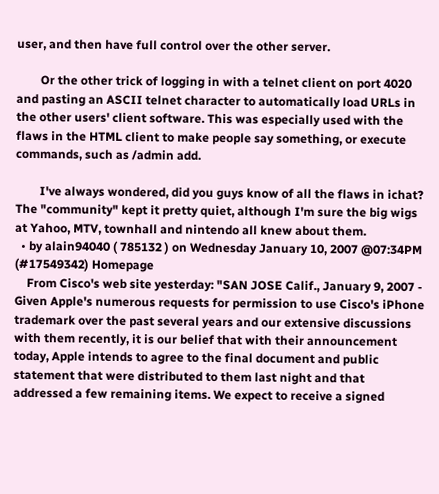user, and then have full control over the other server.

        Or the other trick of logging in with a telnet client on port 4020 and pasting an ASCII telnet character to automatically load URLs in the other users' client software. This was especially used with the flaws in the HTML client to make people say something, or execute commands, such as /admin add.

        I've always wondered, did you guys know of all the flaws in ichat? The "community" kept it pretty quiet, although I'm sure the big wigs at Yahoo, MTV, townhall and nintendo all knew about them.
  • by alain94040 ( 785132 ) on Wednesday January 10, 2007 @07:34PM (#17549342) Homepage
    From Cisco's web site yesterday: "SAN JOSE Calif., January 9, 2007 - Given Apple's numerous requests for permission to use Cisco's iPhone trademark over the past several years and our extensive discussions with them recently, it is our belief that with their announcement today, Apple intends to agree to the final document and public statement that were distributed to them last night and that addressed a few remaining items. We expect to receive a signed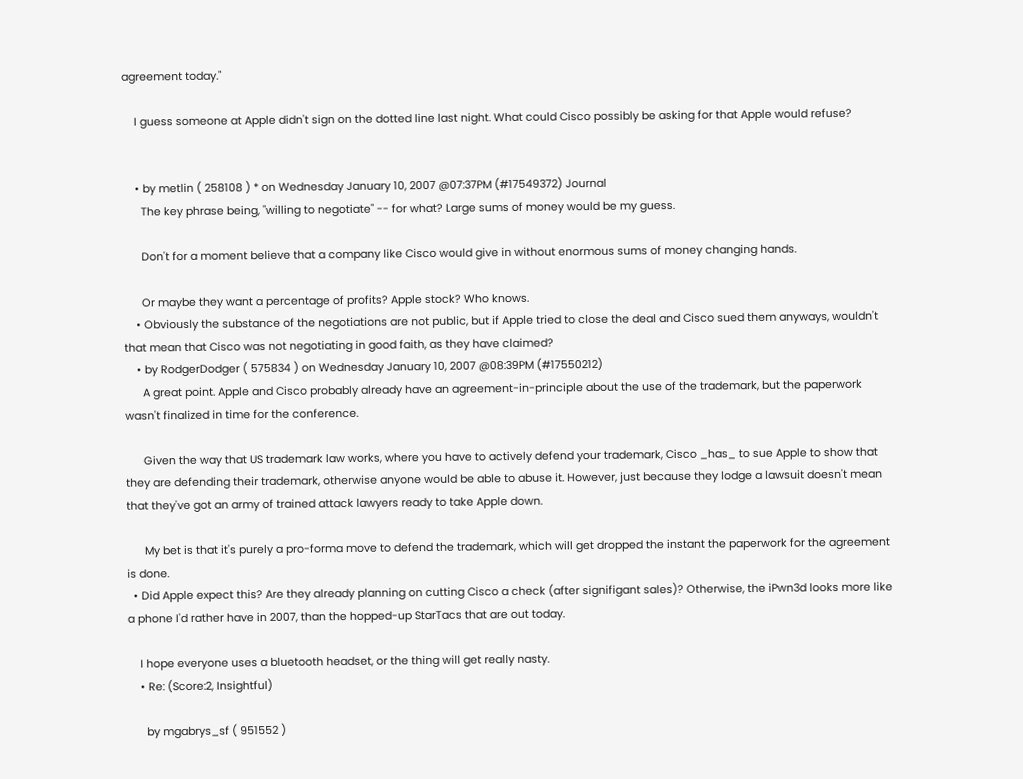agreement today."

    I guess someone at Apple didn't sign on the dotted line last night. What could Cisco possibly be asking for that Apple would refuse?


    • by metlin ( 258108 ) * on Wednesday January 10, 2007 @07:37PM (#17549372) Journal
      The key phrase being, "willing to negotiate" -- for what? Large sums of money would be my guess.

      Don't for a moment believe that a company like Cisco would give in without enormous sums of money changing hands.

      Or maybe they want a percentage of profits? Apple stock? Who knows.
    • Obviously the substance of the negotiations are not public, but if Apple tried to close the deal and Cisco sued them anyways, wouldn't that mean that Cisco was not negotiating in good faith, as they have claimed?
    • by RodgerDodger ( 575834 ) on Wednesday January 10, 2007 @08:39PM (#17550212)
      A great point. Apple and Cisco probably already have an agreement-in-principle about the use of the trademark, but the paperwork wasn't finalized in time for the conference.

      Given the way that US trademark law works, where you have to actively defend your trademark, Cisco _has_ to sue Apple to show that they are defending their trademark, otherwise anyone would be able to abuse it. However, just because they lodge a lawsuit doesn't mean that they've got an army of trained attack lawyers ready to take Apple down.

      My bet is that it's purely a pro-forma move to defend the trademark, which will get dropped the instant the paperwork for the agreement is done.
  • Did Apple expect this? Are they already planning on cutting Cisco a check (after signifigant sales)? Otherwise, the iPwn3d looks more like a phone I'd rather have in 2007, than the hopped-up StarTacs that are out today.

    I hope everyone uses a bluetooth headset, or the thing will get really nasty.
    • Re: (Score:2, Insightful)

      by mgabrys_sf ( 951552 )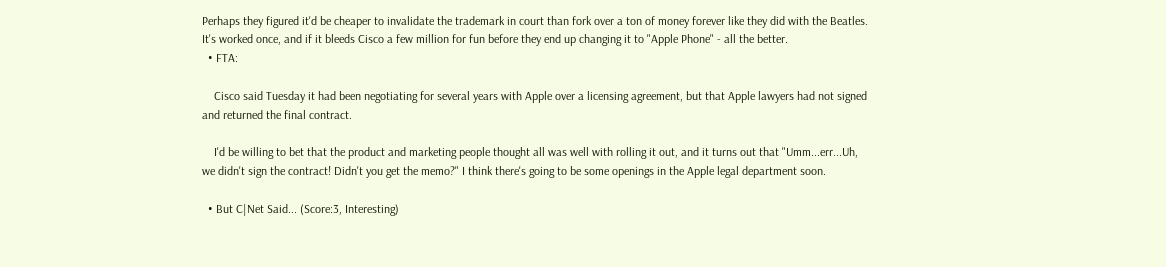Perhaps they figured it'd be cheaper to invalidate the trademark in court than fork over a ton of money forever like they did with the Beatles. It's worked once, and if it bleeds Cisco a few million for fun before they end up changing it to "Apple Phone" - all the better.
  • FTA:

    Cisco said Tuesday it had been negotiating for several years with Apple over a licensing agreement, but that Apple lawyers had not signed and returned the final contract.

    I'd be willing to bet that the product and marketing people thought all was well with rolling it out, and it turns out that "Umm...err...Uh, we didn't sign the contract! Didn't you get the memo?" I think there's going to be some openings in the Apple legal department soon.

  • But C|Net Said... (Score:3, Interesting)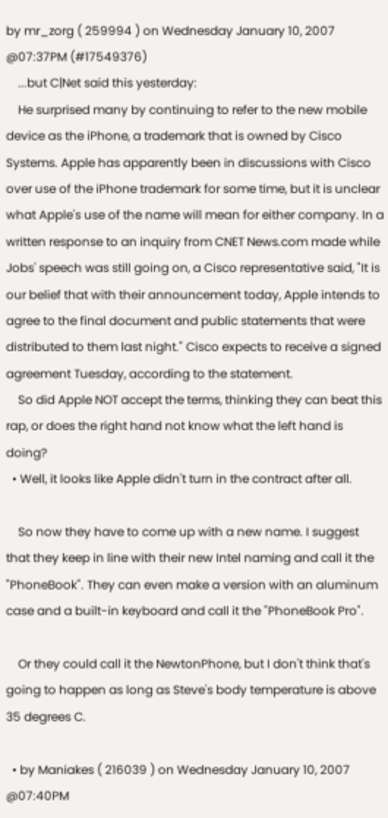by mr_zorg ( 259994 ) on Wednesday January 10, 2007 @07:37PM (#17549376)
    ...but C|Net said this yesterday:
    He surprised many by continuing to refer to the new mobile device as the iPhone, a trademark that is owned by Cisco Systems. Apple has apparently been in discussions with Cisco over use of the iPhone trademark for some time, but it is unclear what Apple's use of the name will mean for either company. In a written response to an inquiry from CNET News.com made while Jobs' speech was still going on, a Cisco representative said, "It is our belief that with their announcement today, Apple intends to agree to the final document and public statements that were distributed to them last night." Cisco expects to receive a signed agreement Tuesday, according to the statement.
    So did Apple NOT accept the terms, thinking they can beat this rap, or does the right hand not know what the left hand is doing?
  • Well, it looks like Apple didn't turn in the contract after all.

    So now they have to come up with a new name. I suggest that they keep in line with their new Intel naming and call it the "PhoneBook". They can even make a version with an aluminum case and a built-in keyboard and call it the "PhoneBook Pro".

    Or they could call it the NewtonPhone, but I don't think that's going to happen as long as Steve's body temperature is above 35 degrees C.

  • by Maniakes ( 216039 ) on Wednesday January 10, 2007 @07:40PM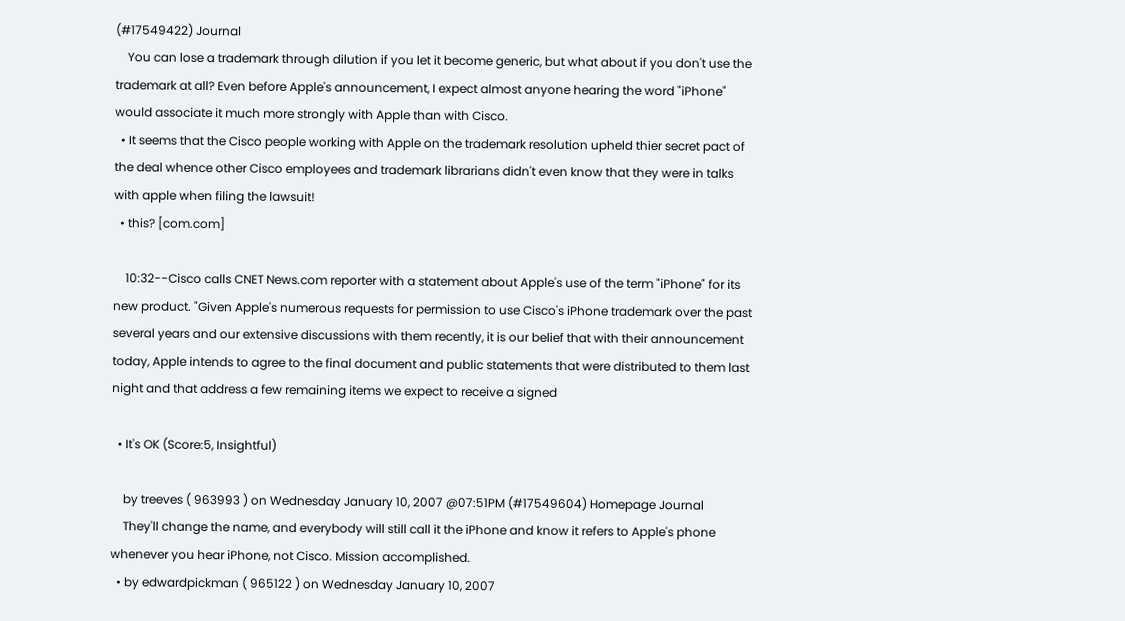(#17549422) Journal
    You can lose a trademark through dilution if you let it become generic, but what about if you don't use the trademark at all? Even before Apple's announcement, I expect almost anyone hearing the word "iPhone" would associate it much more strongly with Apple than with Cisco.
  • It seems that the Cisco people working with Apple on the trademark resolution upheld thier secret pact of the deal whence other Cisco employees and trademark librarians didn't even know that they were in talks with apple when filing the lawsuit!
  • this? [com.com]

    10:32--Cisco calls CNET News.com reporter with a statement about Apple's use of the term "iPhone" for its new product. "Given Apple's numerous requests for permission to use Cisco's iPhone trademark over the past several years and our extensive discussions with them recently, it is our belief that with their announcement today, Apple intends to agree to the final document and public statements that were distributed to them last night and that address a few remaining items we expect to receive a signed

  • It's OK (Score:5, Insightful)

    by treeves ( 963993 ) on Wednesday January 10, 2007 @07:51PM (#17549604) Homepage Journal
    They'll change the name, and everybody will still call it the iPhone and know it refers to Apple's phone whenever you hear iPhone, not Cisco. Mission accomplished.
  • by edwardpickman ( 965122 ) on Wednesday January 10, 2007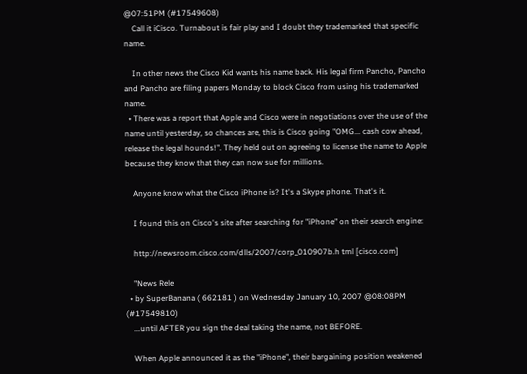@07:51PM (#17549608)
    Call it iCisco. Turnabout is fair play and I doubt they trademarked that specific name.

    In other news the Cisco Kid wants his name back. His legal firm Pancho, Pancho and Pancho are filing papers Monday to block Cisco from using his trademarked name.
  • There was a report that Apple and Cisco were in negotiations over the use of the name until yesterday, so chances are, this is Cisco going "OMG... cash cow ahead, release the legal hounds!". They held out on agreeing to license the name to Apple because they know that they can now sue for millions.

    Anyone know what the Cisco iPhone is? It's a Skype phone. That's it.

    I found this on Cisco's site after searching for "iPhone" on their search engine:

    http://newsroom.cisco.com/dlls/2007/corp_010907b.h tml [cisco.com]

    "News Rele
  • by SuperBanana ( 662181 ) on Wednesday January 10, 2007 @08:08PM (#17549810)
    ...until AFTER you sign the deal taking the name, not BEFORE.

    When Apple announced it as the "iPhone", their bargaining position weakened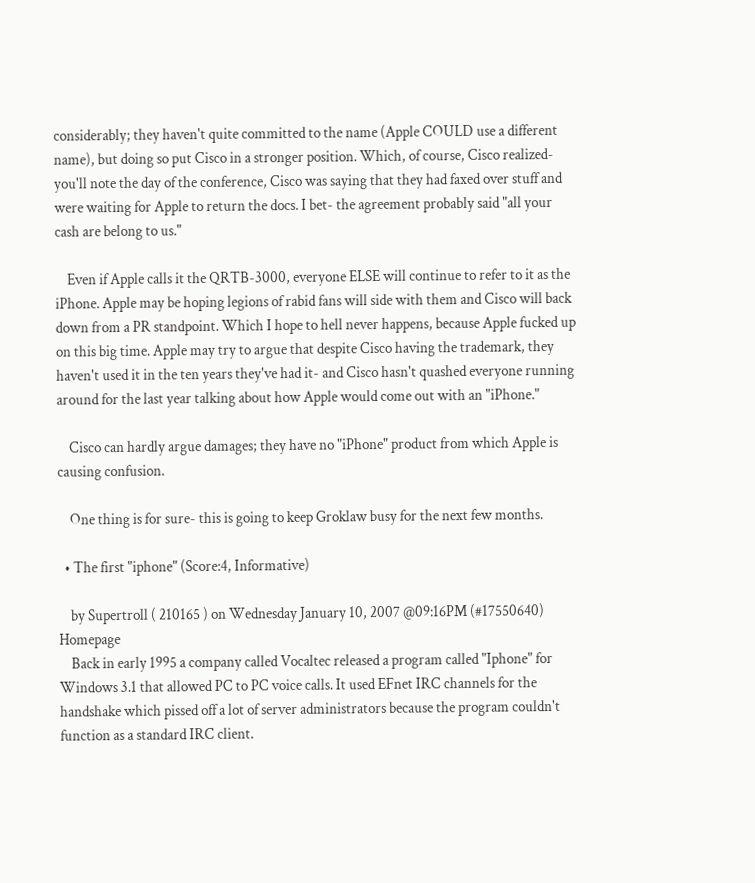considerably; they haven't quite committed to the name (Apple COULD use a different name), but doing so put Cisco in a stronger position. Which, of course, Cisco realized- you'll note the day of the conference, Cisco was saying that they had faxed over stuff and were waiting for Apple to return the docs. I bet- the agreement probably said "all your cash are belong to us."

    Even if Apple calls it the QRTB-3000, everyone ELSE will continue to refer to it as the iPhone. Apple may be hoping legions of rabid fans will side with them and Cisco will back down from a PR standpoint. Which I hope to hell never happens, because Apple fucked up on this big time. Apple may try to argue that despite Cisco having the trademark, they haven't used it in the ten years they've had it- and Cisco hasn't quashed everyone running around for the last year talking about how Apple would come out with an "iPhone."

    Cisco can hardly argue damages; they have no "iPhone" product from which Apple is causing confusion.

    One thing is for sure- this is going to keep Groklaw busy for the next few months.

  • The first "iphone" (Score:4, Informative)

    by Supertroll ( 210165 ) on Wednesday January 10, 2007 @09:16PM (#17550640) Homepage
    Back in early 1995 a company called Vocaltec released a program called "Iphone" for Windows 3.1 that allowed PC to PC voice calls. It used EFnet IRC channels for the handshake which pissed off a lot of server administrators because the program couldn't function as a standard IRC client.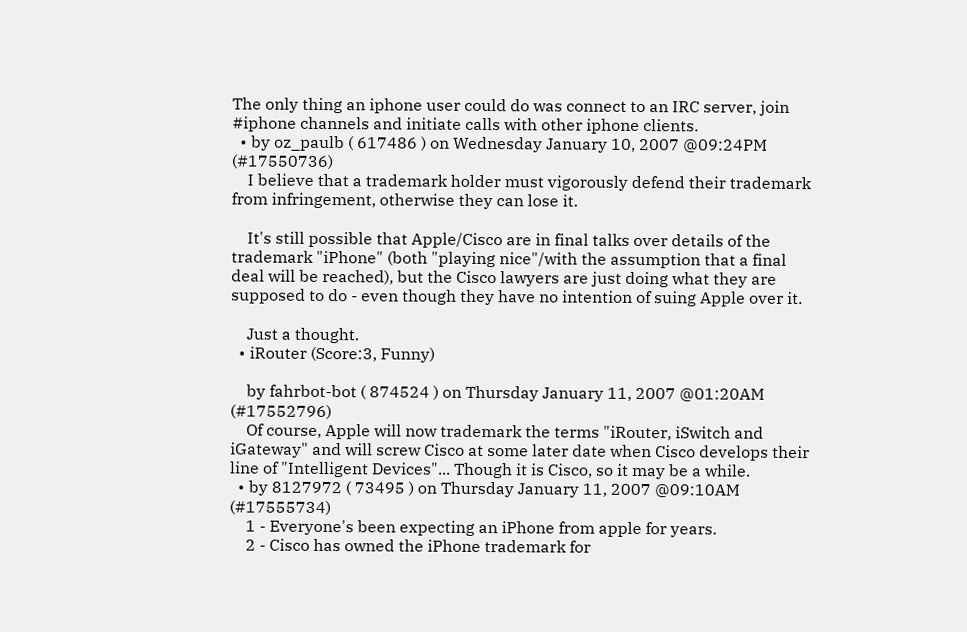The only thing an iphone user could do was connect to an IRC server, join #iphone channels and initiate calls with other iphone clients.
  • by oz_paulb ( 617486 ) on Wednesday January 10, 2007 @09:24PM (#17550736)
    I believe that a trademark holder must vigorously defend their trademark from infringement, otherwise they can lose it.

    It's still possible that Apple/Cisco are in final talks over details of the trademark "iPhone" (both "playing nice"/with the assumption that a final deal will be reached), but the Cisco lawyers are just doing what they are supposed to do - even though they have no intention of suing Apple over it.

    Just a thought.
  • iRouter (Score:3, Funny)

    by fahrbot-bot ( 874524 ) on Thursday January 11, 2007 @01:20AM (#17552796)
    Of course, Apple will now trademark the terms "iRouter, iSwitch and iGateway" and will screw Cisco at some later date when Cisco develops their line of "Intelligent Devices"... Though it is Cisco, so it may be a while.
  • by 8127972 ( 73495 ) on Thursday January 11, 2007 @09:10AM (#17555734)
    1 - Everyone's been expecting an iPhone from apple for years.
    2 - Cisco has owned the iPhone trademark for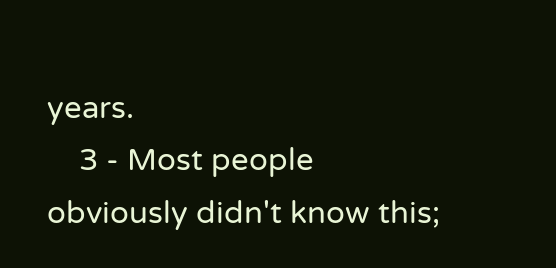years.
    3 - Most people obviously didn't know this;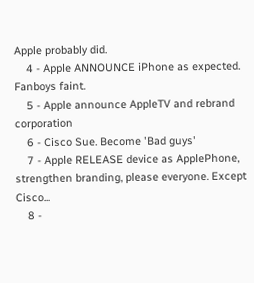Apple probably did.
    4 - Apple ANNOUNCE iPhone as expected. Fanboys faint.
    5 - Apple announce AppleTV and rebrand corporation
    6 - Cisco Sue. Become 'Bad guys'
    7 - Apple RELEASE device as ApplePhone, strengthen branding, please everyone. Except Cisco...
    8 -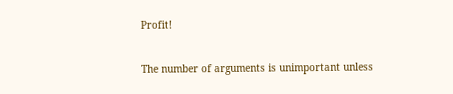Profit!

The number of arguments is unimportant unless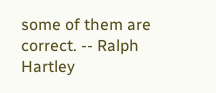some of them are correct. -- Ralph Hartley